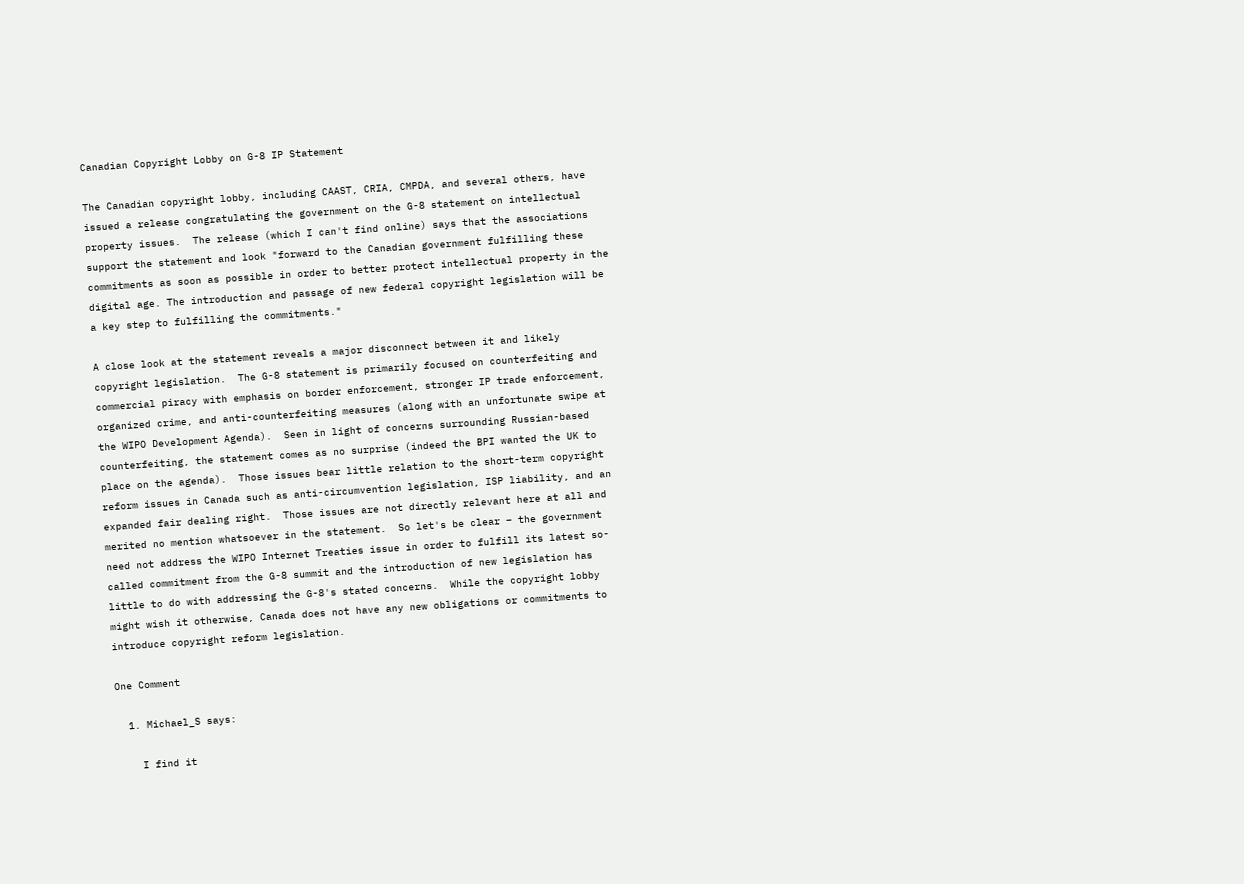Canadian Copyright Lobby on G-8 IP Statement

The Canadian copyright lobby, including CAAST, CRIA, CMPDA, and several others, have issued a release congratulating the government on the G-8 statement on intellectual property issues.  The release (which I can't find online) says that the associations support the statement and look "forward to the Canadian government fulfilling these commitments as soon as possible in order to better protect intellectual property in the digital age. The introduction and passage of new federal copyright legislation will be a key step to fulfilling the commitments."

A close look at the statement reveals a major disconnect between it and likely copyright legislation.  The G-8 statement is primarily focused on counterfeiting and commercial piracy with emphasis on border enforcement, stronger IP trade enforcement, organized crime, and anti-counterfeiting measures (along with an unfortunate swipe at the WIPO Development Agenda).  Seen in light of concerns surrounding Russian-based counterfeiting, the statement comes as no surprise (indeed the BPI wanted the UK to place on the agenda).  Those issues bear little relation to the short-term copyright reform issues in Canada such as anti-circumvention legislation, ISP liability, and an expanded fair dealing right.  Those issues are not directly relevant here at all and merited no mention whatsoever in the statement.  So let's be clear – the government need not address the WIPO Internet Treaties issue in order to fulfill its latest so-called commitment from the G-8 summit and the introduction of new legislation has little to do with addressing the G-8's stated concerns.  While the copyright lobby might wish it otherwise, Canada does not have any new obligations or commitments to introduce copyright reform legislation.

One Comment

  1. Michael_S says:

    I find it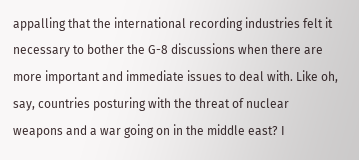appalling that the international recording industries felt it necessary to bother the G-8 discussions when there are more important and immediate issues to deal with. Like oh, say, countries posturing with the threat of nuclear weapons and a war going on in the middle east? I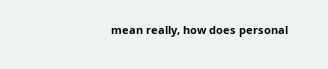mean really, how does personal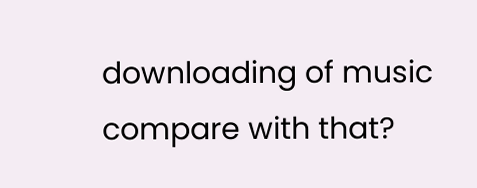downloading of music compare with that?